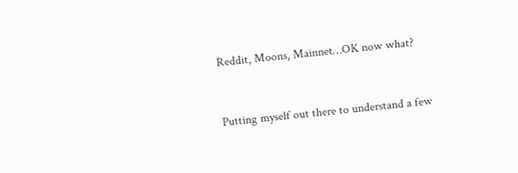Reddit, Moons, Mainnet…OK now what?


Putting myself out there to understand a few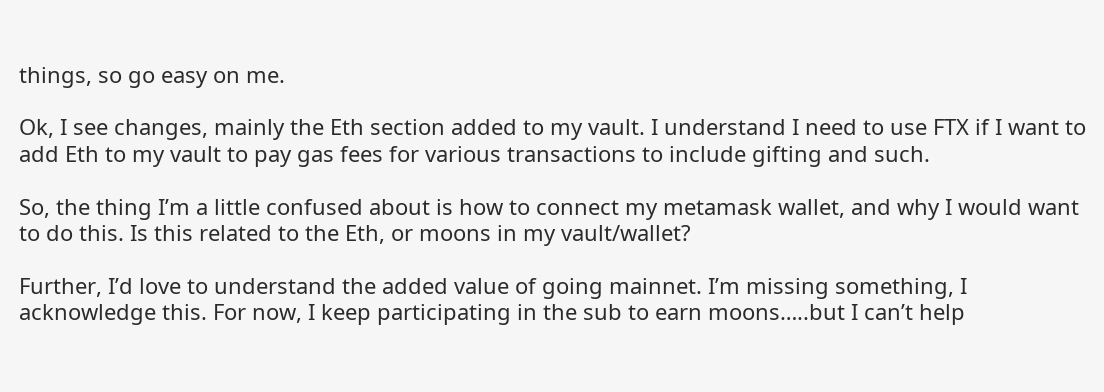things, so go easy on me.

Ok, I see changes, mainly the Eth section added to my vault. I understand I need to use FTX if I want to add Eth to my vault to pay gas fees for various transactions to include gifting and such.

So, the thing I’m a little confused about is how to connect my metamask wallet, and why I would want to do this. Is this related to the Eth, or moons in my vault/wallet?

Further, I’d love to understand the added value of going mainnet. I’m missing something, I acknowledge this. For now, I keep participating in the sub to earn moons…..but I can’t help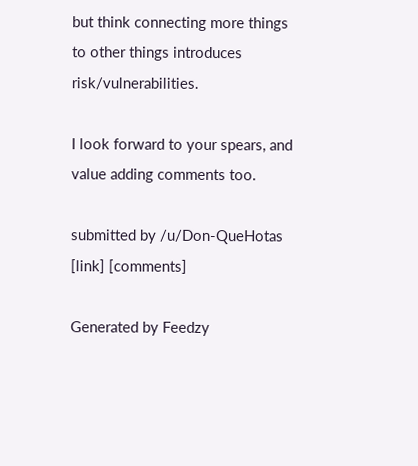but think connecting more things to other things introduces risk/vulnerabilities.

I look forward to your spears, and value adding comments too.

submitted by /u/Don-QueHotas
[link] [comments]

Generated by Feedzy